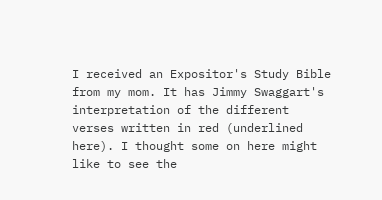I received an Expositor's Study Bible from my mom. It has Jimmy Swaggart's interpretation of the different verses written in red (underlined here). I thought some on here might like to see the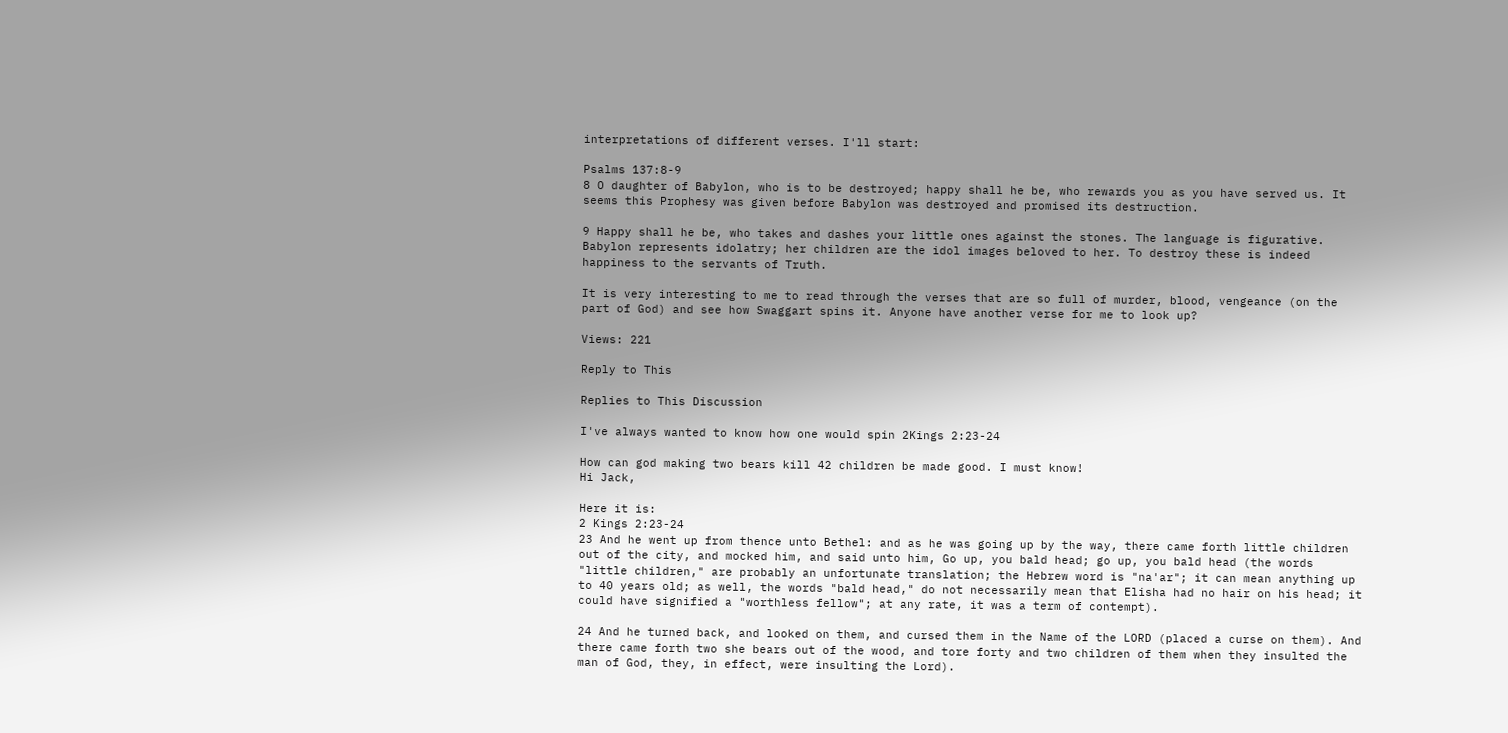interpretations of different verses. I'll start:

Psalms 137:8-9
8 O daughter of Babylon, who is to be destroyed; happy shall he be, who rewards you as you have served us. It seems this Prophesy was given before Babylon was destroyed and promised its destruction.

9 Happy shall he be, who takes and dashes your little ones against the stones. The language is figurative. Babylon represents idolatry; her children are the idol images beloved to her. To destroy these is indeed happiness to the servants of Truth.

It is very interesting to me to read through the verses that are so full of murder, blood, vengeance (on the part of God) and see how Swaggart spins it. Anyone have another verse for me to look up?

Views: 221

Reply to This

Replies to This Discussion

I've always wanted to know how one would spin 2Kings 2:23-24

How can god making two bears kill 42 children be made good. I must know!
Hi Jack,

Here it is:
2 Kings 2:23-24
23 And he went up from thence unto Bethel: and as he was going up by the way, there came forth little children out of the city, and mocked him, and said unto him, Go up, you bald head; go up, you bald head (the words "little children," are probably an unfortunate translation; the Hebrew word is "na'ar"; it can mean anything up to 40 years old; as well, the words "bald head," do not necessarily mean that Elisha had no hair on his head; it could have signified a "worthless fellow"; at any rate, it was a term of contempt).

24 And he turned back, and looked on them, and cursed them in the Name of the LORD (placed a curse on them). And there came forth two she bears out of the wood, and tore forty and two children of them when they insulted the man of God, they, in effect, were insulting the Lord).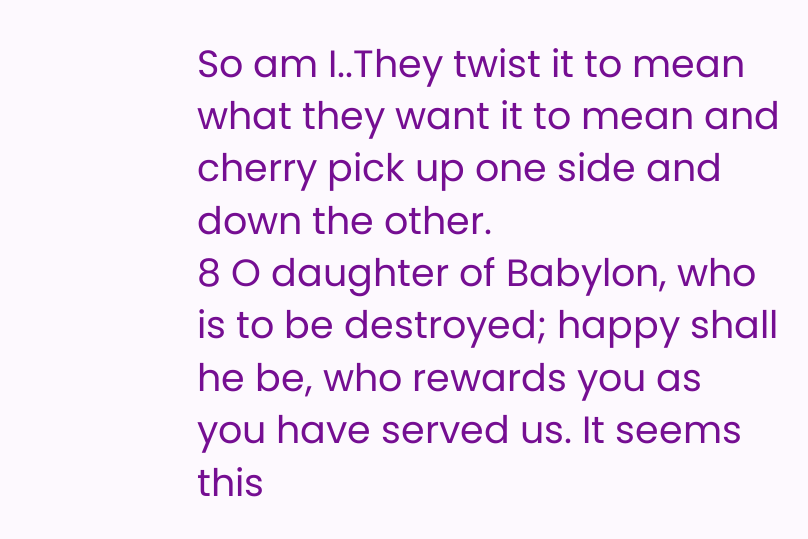So am I..They twist it to mean what they want it to mean and cherry pick up one side and down the other.
8 O daughter of Babylon, who is to be destroyed; happy shall he be, who rewards you as you have served us. It seems this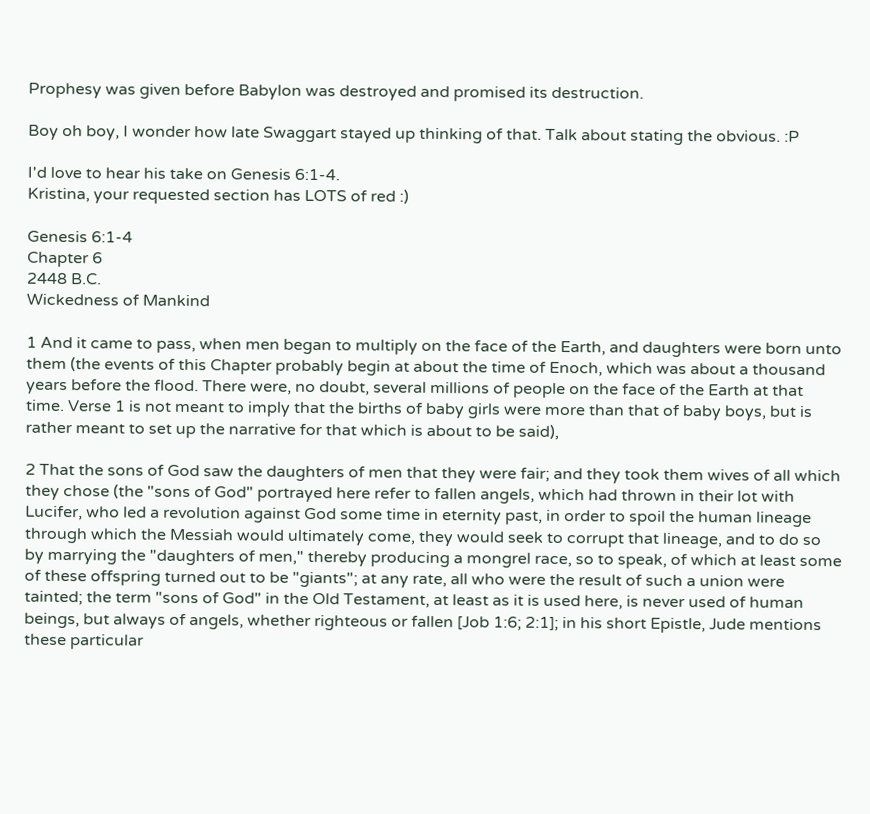Prophesy was given before Babylon was destroyed and promised its destruction.

Boy oh boy, I wonder how late Swaggart stayed up thinking of that. Talk about stating the obvious. :P

I'd love to hear his take on Genesis 6:1-4.
Kristina, your requested section has LOTS of red :)

Genesis 6:1-4
Chapter 6
2448 B.C.
Wickedness of Mankind

1 And it came to pass, when men began to multiply on the face of the Earth, and daughters were born unto them (the events of this Chapter probably begin at about the time of Enoch, which was about a thousand years before the flood. There were, no doubt, several millions of people on the face of the Earth at that time. Verse 1 is not meant to imply that the births of baby girls were more than that of baby boys, but is rather meant to set up the narrative for that which is about to be said),

2 That the sons of God saw the daughters of men that they were fair; and they took them wives of all which they chose (the "sons of God" portrayed here refer to fallen angels, which had thrown in their lot with Lucifer, who led a revolution against God some time in eternity past, in order to spoil the human lineage through which the Messiah would ultimately come, they would seek to corrupt that lineage, and to do so by marrying the "daughters of men," thereby producing a mongrel race, so to speak, of which at least some of these offspring turned out to be "giants"; at any rate, all who were the result of such a union were tainted; the term "sons of God" in the Old Testament, at least as it is used here, is never used of human beings, but always of angels, whether righteous or fallen [Job 1:6; 2:1]; in his short Epistle, Jude mentions these particular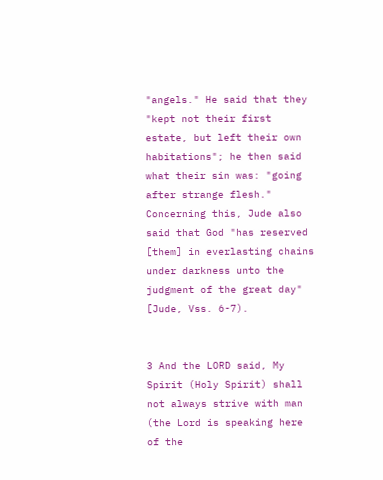"angels." He said that they "kept not their first estate, but left their own habitations"; he then said what their sin was: "going after strange flesh." Concerning this, Jude also said that God "has reserved [them] in everlasting chains under darkness unto the judgment of the great day" [Jude, Vss. 6-7).


3 And the LORD said, My Spirit (Holy Spirit) shall not always strive with man (the Lord is speaking here of the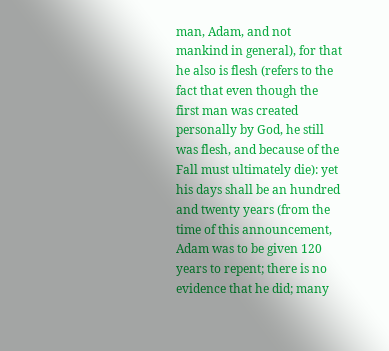man, Adam, and not mankind in general), for that he also is flesh (refers to the fact that even though the first man was created personally by God, he still was flesh, and because of the Fall must ultimately die): yet his days shall be an hundred and twenty years (from the time of this announcement, Adam was to be given 120 years to repent; there is no evidence that he did; many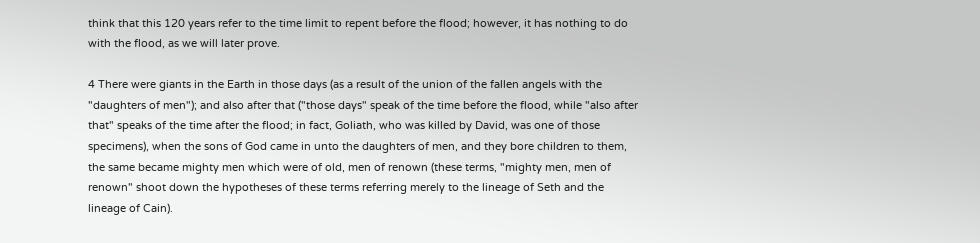think that this 120 years refer to the time limit to repent before the flood; however, it has nothing to do with the flood, as we will later prove.

4 There were giants in the Earth in those days (as a result of the union of the fallen angels with the "daughters of men"); and also after that ("those days" speak of the time before the flood, while "also after that" speaks of the time after the flood; in fact, Goliath, who was killed by David, was one of those specimens), when the sons of God came in unto the daughters of men, and they bore children to them, the same became mighty men which were of old, men of renown (these terms, "mighty men, men of renown" shoot down the hypotheses of these terms referring merely to the lineage of Seth and the lineage of Cain).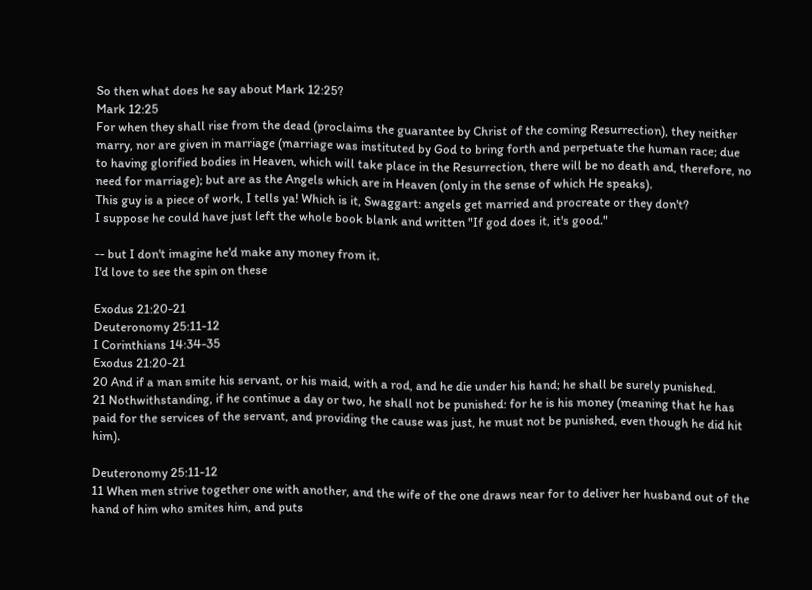So then what does he say about Mark 12:25?
Mark 12:25
For when they shall rise from the dead (proclaims the guarantee by Christ of the coming Resurrection), they neither marry, nor are given in marriage (marriage was instituted by God to bring forth and perpetuate the human race; due to having glorified bodies in Heaven, which will take place in the Resurrection, there will be no death and, therefore, no need for marriage); but are as the Angels which are in Heaven (only in the sense of which He speaks).
This guy is a piece of work, I tells ya! Which is it, Swaggart: angels get married and procreate or they don't?
I suppose he could have just left the whole book blank and written "If god does it, it's good."

-- but I don't imagine he'd make any money from it.
I'd love to see the spin on these

Exodus 21:20-21
Deuteronomy 25:11-12
I Corinthians 14:34-35
Exodus 21:20-21
20 And if a man smite his servant, or his maid, with a rod, and he die under his hand; he shall be surely punished.
21 Nothwithstanding, if he continue a day or two, he shall not be punished: for he is his money (meaning that he has paid for the services of the servant, and providing the cause was just, he must not be punished, even though he did hit him).

Deuteronomy 25:11-12
11 When men strive together one with another, and the wife of the one draws near for to deliver her husband out of the hand of him who smites him, and puts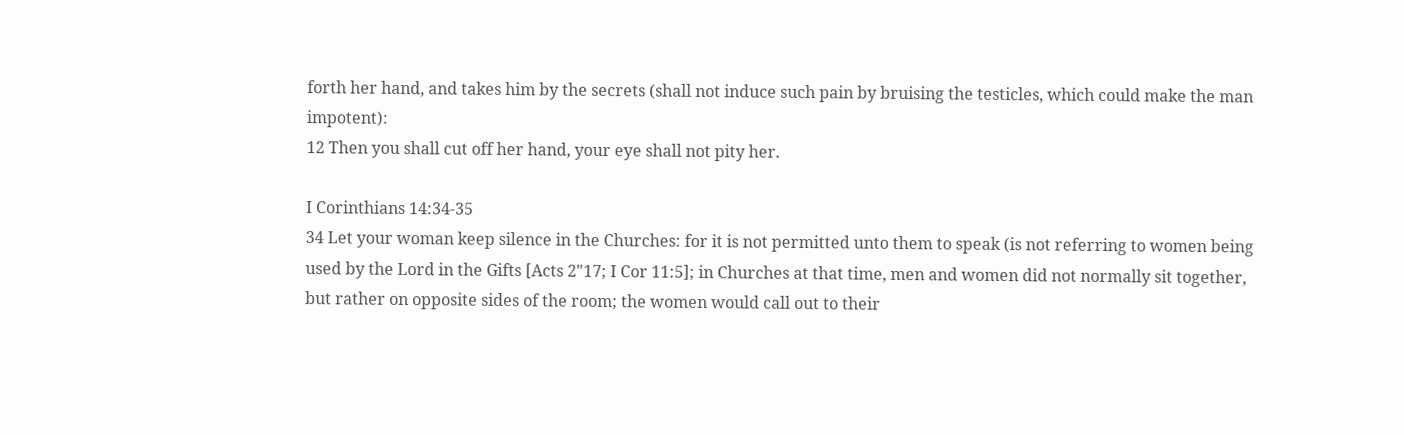forth her hand, and takes him by the secrets (shall not induce such pain by bruising the testicles, which could make the man impotent):
12 Then you shall cut off her hand, your eye shall not pity her.

I Corinthians 14:34-35
34 Let your woman keep silence in the Churches: for it is not permitted unto them to speak (is not referring to women being used by the Lord in the Gifts [Acts 2"17; I Cor 11:5]; in Churches at that time, men and women did not normally sit together, but rather on opposite sides of the room; the women would call out to their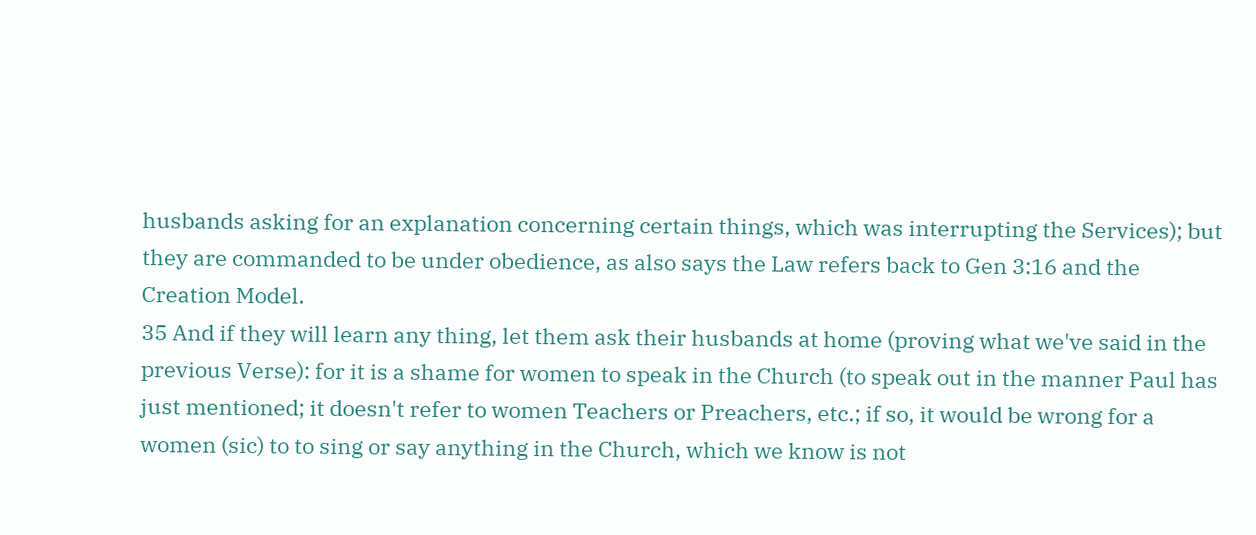husbands asking for an explanation concerning certain things, which was interrupting the Services); but they are commanded to be under obedience, as also says the Law refers back to Gen 3:16 and the Creation Model.
35 And if they will learn any thing, let them ask their husbands at home (proving what we've said in the previous Verse): for it is a shame for women to speak in the Church (to speak out in the manner Paul has just mentioned; it doesn't refer to women Teachers or Preachers, etc.; if so, it would be wrong for a women (sic) to to sing or say anything in the Church, which we know is not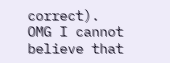correct).
OMG I cannot believe that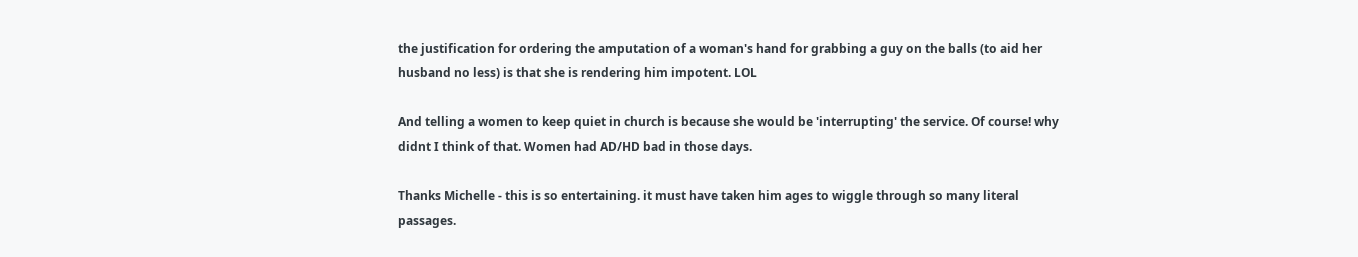the justification for ordering the amputation of a woman's hand for grabbing a guy on the balls (to aid her husband no less) is that she is rendering him impotent. LOL

And telling a women to keep quiet in church is because she would be 'interrupting' the service. Of course! why didnt I think of that. Women had AD/HD bad in those days.

Thanks Michelle - this is so entertaining. it must have taken him ages to wiggle through so many literal passages.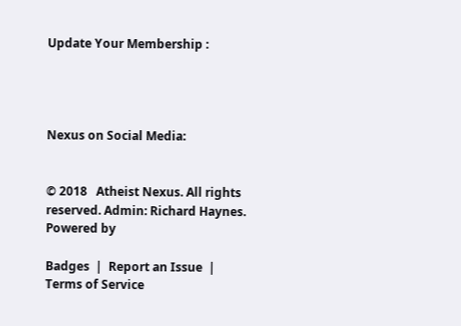Update Your Membership :




Nexus on Social Media:


© 2018   Atheist Nexus. All rights reserved. Admin: Richard Haynes.   Powered by

Badges  |  Report an Issue  |  Terms of Service